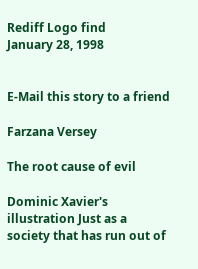Rediff Logo find
January 28, 1998


E-Mail this story to a friend

Farzana Versey

The root cause of evil

Dominic Xavier's illustration Just as a society that has run out of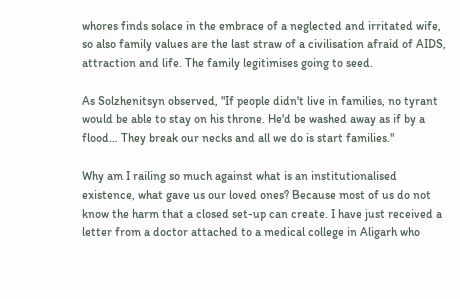whores finds solace in the embrace of a neglected and irritated wife, so also family values are the last straw of a civilisation afraid of AIDS, attraction and life. The family legitimises going to seed.

As Solzhenitsyn observed, "If people didn't live in families, no tyrant would be able to stay on his throne. He'd be washed away as if by a flood… They break our necks and all we do is start families."

Why am I railing so much against what is an institutionalised existence, what gave us our loved ones? Because most of us do not know the harm that a closed set-up can create. I have just received a letter from a doctor attached to a medical college in Aligarh who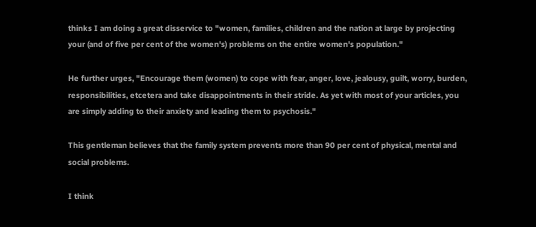thinks I am doing a great disservice to "women, families, children and the nation at large by projecting your (and of five per cent of the women's) problems on the entire women's population."

He further urges, "Encourage them (women) to cope with fear, anger, love, jealousy, guilt, worry, burden, responsibilities, etcetera and take disappointments in their stride. As yet with most of your articles, you are simply adding to their anxiety and leading them to psychosis."

This gentleman believes that the family system prevents more than 90 per cent of physical, mental and social problems.

I think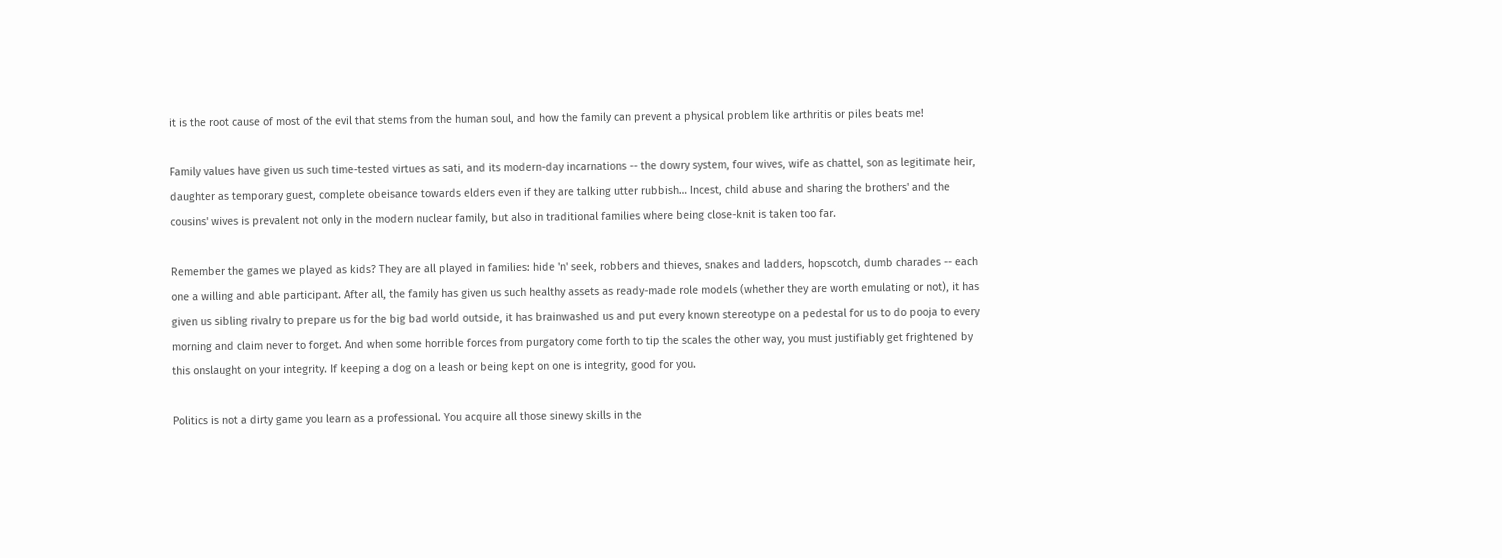it is the root cause of most of the evil that stems from the human soul, and how the family can prevent a physical problem like arthritis or piles beats me!

Family values have given us such time-tested virtues as sati, and its modern-day incarnations -- the dowry system, four wives, wife as chattel, son as legitimate heir, daughter as temporary guest, complete obeisance towards elders even if they are talking utter rubbish… Incest, child abuse and sharing the brothers' and the cousins' wives is prevalent not only in the modern nuclear family, but also in traditional families where being close-knit is taken too far.

Remember the games we played as kids? They are all played in families: hide 'n' seek, robbers and thieves, snakes and ladders, hopscotch, dumb charades -- each one a willing and able participant. After all, the family has given us such healthy assets as ready-made role models (whether they are worth emulating or not), it has given us sibling rivalry to prepare us for the big bad world outside, it has brainwashed us and put every known stereotype on a pedestal for us to do pooja to every morning and claim never to forget. And when some horrible forces from purgatory come forth to tip the scales the other way, you must justifiably get frightened by this onslaught on your integrity. If keeping a dog on a leash or being kept on one is integrity, good for you.

Politics is not a dirty game you learn as a professional. You acquire all those sinewy skills in the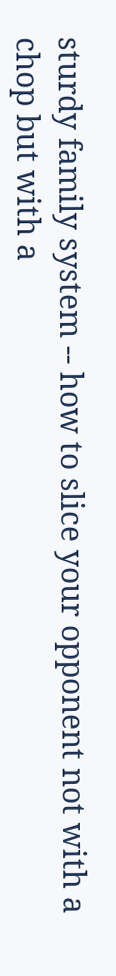sturdy family system -- how to slice your opponent not with a chop but with a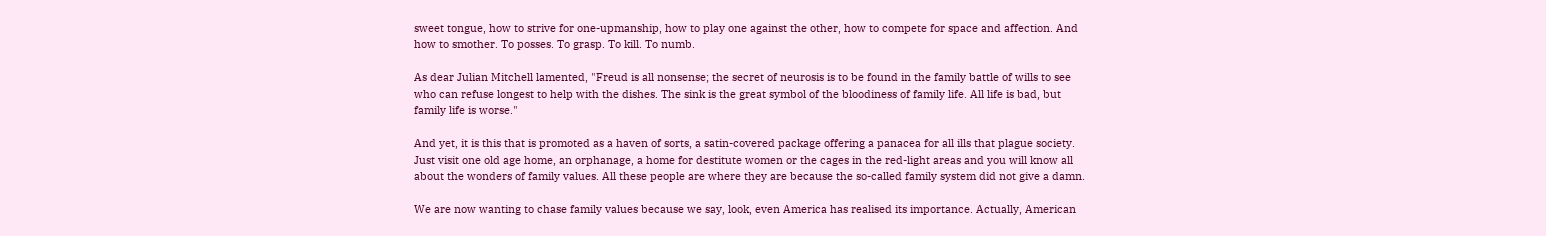sweet tongue, how to strive for one-upmanship, how to play one against the other, how to compete for space and affection. And how to smother. To posses. To grasp. To kill. To numb.

As dear Julian Mitchell lamented, "Freud is all nonsense; the secret of neurosis is to be found in the family battle of wills to see who can refuse longest to help with the dishes. The sink is the great symbol of the bloodiness of family life. All life is bad, but family life is worse."

And yet, it is this that is promoted as a haven of sorts, a satin-covered package offering a panacea for all ills that plague society. Just visit one old age home, an orphanage, a home for destitute women or the cages in the red-light areas and you will know all about the wonders of family values. All these people are where they are because the so-called family system did not give a damn.

We are now wanting to chase family values because we say, look, even America has realised its importance. Actually, American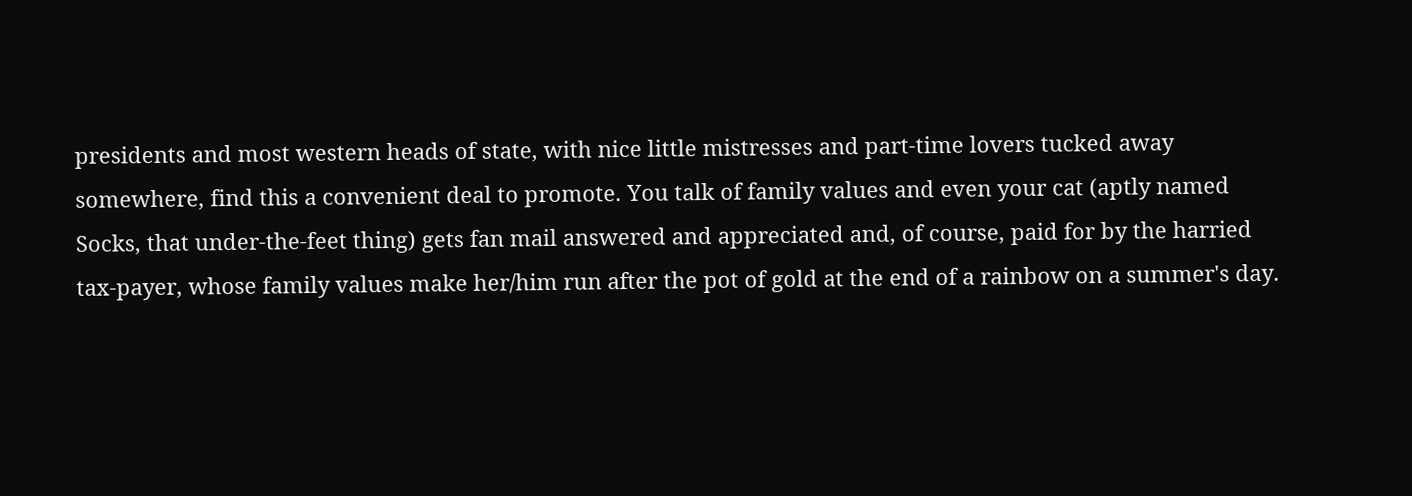presidents and most western heads of state, with nice little mistresses and part-time lovers tucked away somewhere, find this a convenient deal to promote. You talk of family values and even your cat (aptly named Socks, that under-the-feet thing) gets fan mail answered and appreciated and, of course, paid for by the harried tax-payer, whose family values make her/him run after the pot of gold at the end of a rainbow on a summer's day.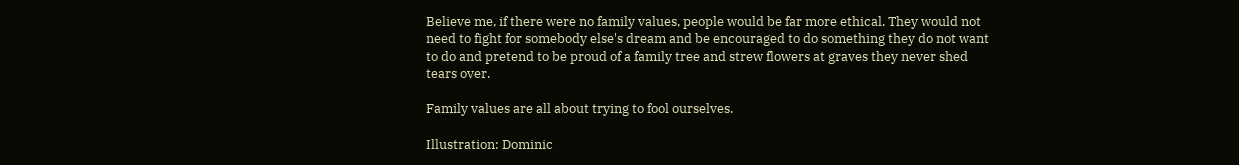Believe me, if there were no family values, people would be far more ethical. They would not need to fight for somebody else's dream and be encouraged to do something they do not want to do and pretend to be proud of a family tree and strew flowers at graves they never shed tears over.

Family values are all about trying to fool ourselves.

Illustration: Dominic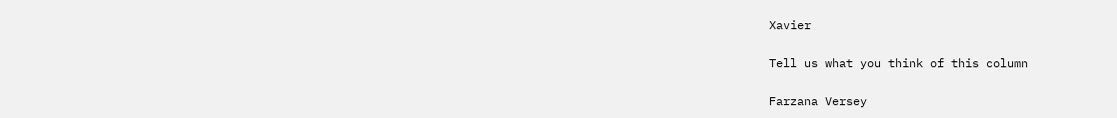Xavier

Tell us what you think of this column

Farzana Versey